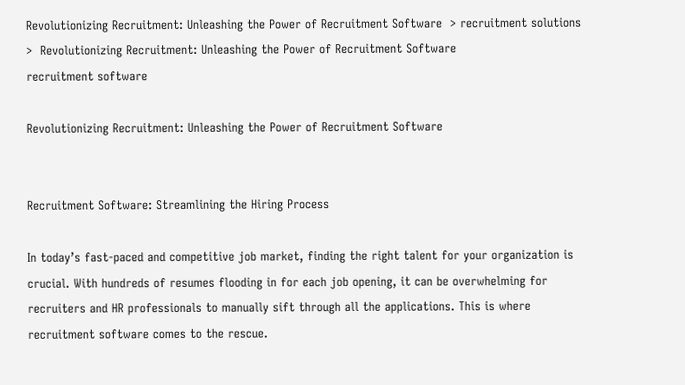Revolutionizing Recruitment: Unleashing the Power of Recruitment Software  > recruitment solutions >  Revolutionizing Recruitment: Unleashing the Power of Recruitment Software
recruitment software

Revolutionizing Recruitment: Unleashing the Power of Recruitment Software


Recruitment Software: Streamlining the Hiring Process

In today’s fast-paced and competitive job market, finding the right talent for your organization is crucial. With hundreds of resumes flooding in for each job opening, it can be overwhelming for recruiters and HR professionals to manually sift through all the applications. This is where recruitment software comes to the rescue.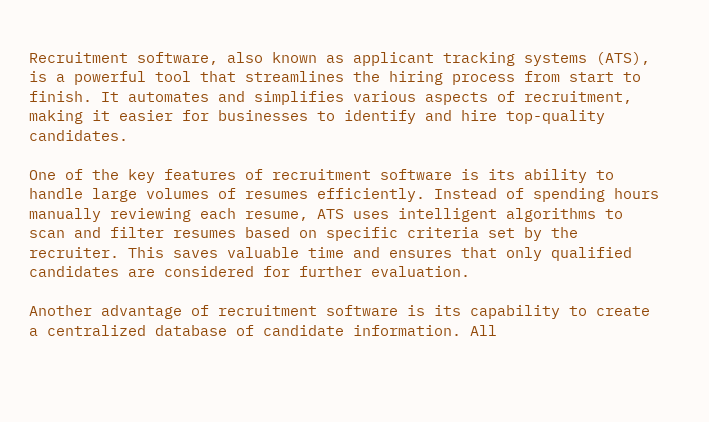Recruitment software, also known as applicant tracking systems (ATS), is a powerful tool that streamlines the hiring process from start to finish. It automates and simplifies various aspects of recruitment, making it easier for businesses to identify and hire top-quality candidates.

One of the key features of recruitment software is its ability to handle large volumes of resumes efficiently. Instead of spending hours manually reviewing each resume, ATS uses intelligent algorithms to scan and filter resumes based on specific criteria set by the recruiter. This saves valuable time and ensures that only qualified candidates are considered for further evaluation.

Another advantage of recruitment software is its capability to create a centralized database of candidate information. All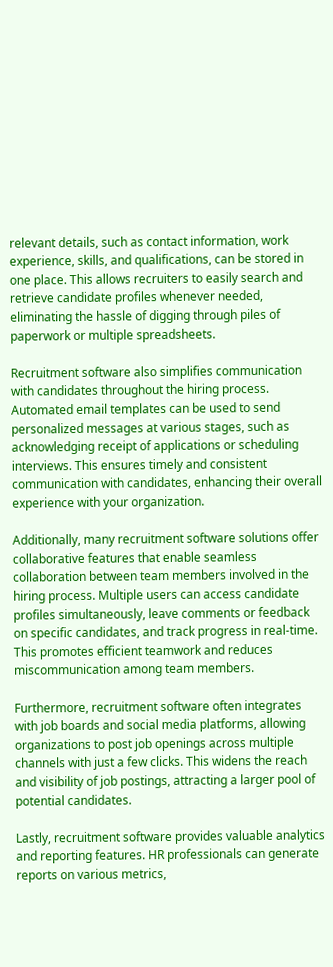relevant details, such as contact information, work experience, skills, and qualifications, can be stored in one place. This allows recruiters to easily search and retrieve candidate profiles whenever needed, eliminating the hassle of digging through piles of paperwork or multiple spreadsheets.

Recruitment software also simplifies communication with candidates throughout the hiring process. Automated email templates can be used to send personalized messages at various stages, such as acknowledging receipt of applications or scheduling interviews. This ensures timely and consistent communication with candidates, enhancing their overall experience with your organization.

Additionally, many recruitment software solutions offer collaborative features that enable seamless collaboration between team members involved in the hiring process. Multiple users can access candidate profiles simultaneously, leave comments or feedback on specific candidates, and track progress in real-time. This promotes efficient teamwork and reduces miscommunication among team members.

Furthermore, recruitment software often integrates with job boards and social media platforms, allowing organizations to post job openings across multiple channels with just a few clicks. This widens the reach and visibility of job postings, attracting a larger pool of potential candidates.

Lastly, recruitment software provides valuable analytics and reporting features. HR professionals can generate reports on various metrics,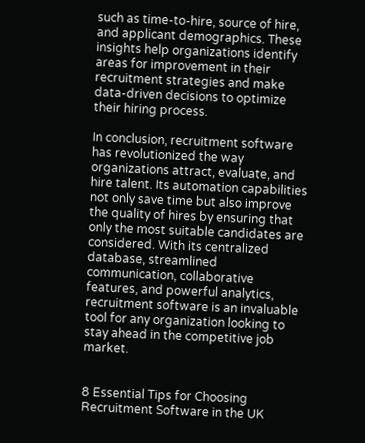such as time-to-hire, source of hire, and applicant demographics. These insights help organizations identify areas for improvement in their recruitment strategies and make data-driven decisions to optimize their hiring process.

In conclusion, recruitment software has revolutionized the way organizations attract, evaluate, and hire talent. Its automation capabilities not only save time but also improve the quality of hires by ensuring that only the most suitable candidates are considered. With its centralized database, streamlined communication, collaborative features, and powerful analytics, recruitment software is an invaluable tool for any organization looking to stay ahead in the competitive job market.


8 Essential Tips for Choosing Recruitment Software in the UK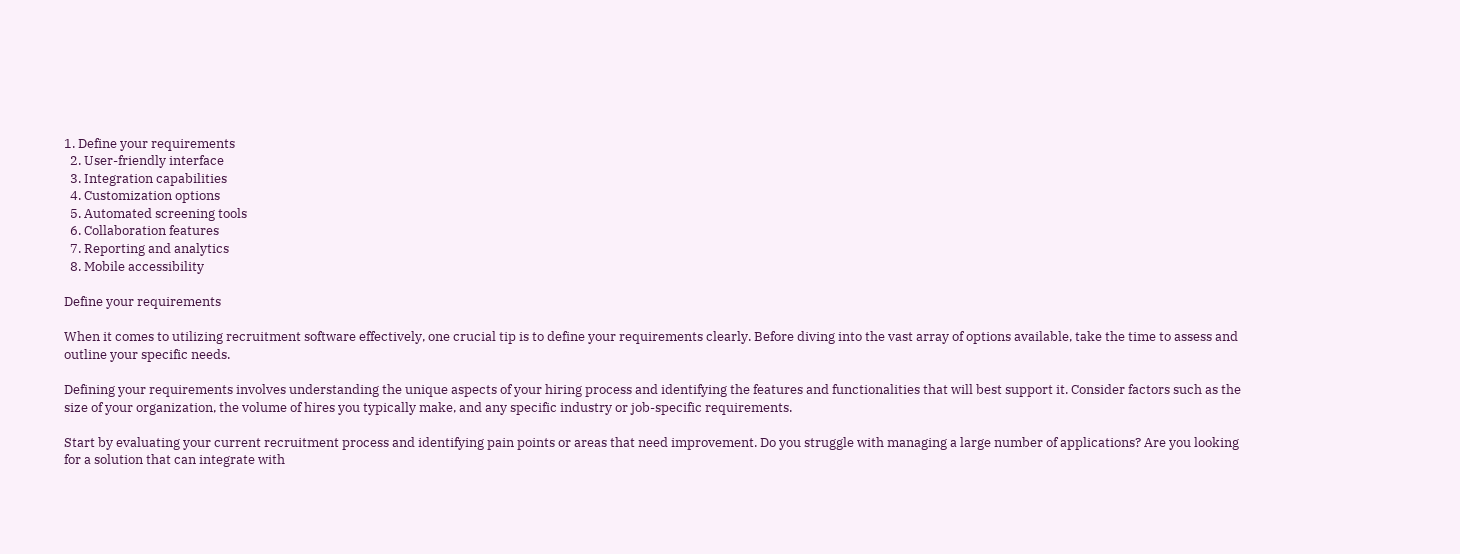1. Define your requirements
  2. User-friendly interface
  3. Integration capabilities
  4. Customization options
  5. Automated screening tools
  6. Collaboration features
  7. Reporting and analytics
  8. Mobile accessibility

Define your requirements

When it comes to utilizing recruitment software effectively, one crucial tip is to define your requirements clearly. Before diving into the vast array of options available, take the time to assess and outline your specific needs.

Defining your requirements involves understanding the unique aspects of your hiring process and identifying the features and functionalities that will best support it. Consider factors such as the size of your organization, the volume of hires you typically make, and any specific industry or job-specific requirements.

Start by evaluating your current recruitment process and identifying pain points or areas that need improvement. Do you struggle with managing a large number of applications? Are you looking for a solution that can integrate with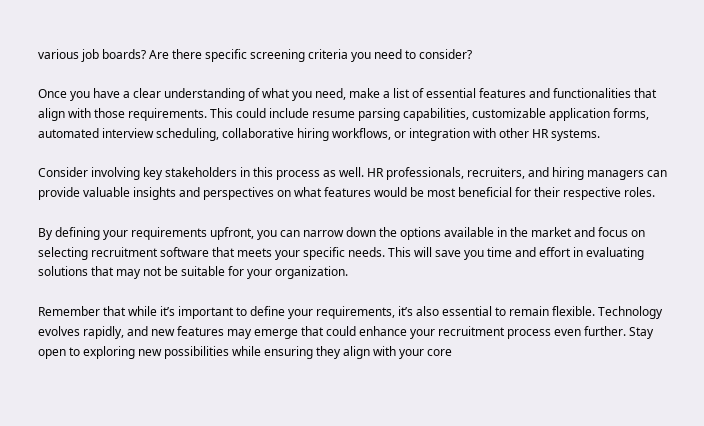various job boards? Are there specific screening criteria you need to consider?

Once you have a clear understanding of what you need, make a list of essential features and functionalities that align with those requirements. This could include resume parsing capabilities, customizable application forms, automated interview scheduling, collaborative hiring workflows, or integration with other HR systems.

Consider involving key stakeholders in this process as well. HR professionals, recruiters, and hiring managers can provide valuable insights and perspectives on what features would be most beneficial for their respective roles.

By defining your requirements upfront, you can narrow down the options available in the market and focus on selecting recruitment software that meets your specific needs. This will save you time and effort in evaluating solutions that may not be suitable for your organization.

Remember that while it’s important to define your requirements, it’s also essential to remain flexible. Technology evolves rapidly, and new features may emerge that could enhance your recruitment process even further. Stay open to exploring new possibilities while ensuring they align with your core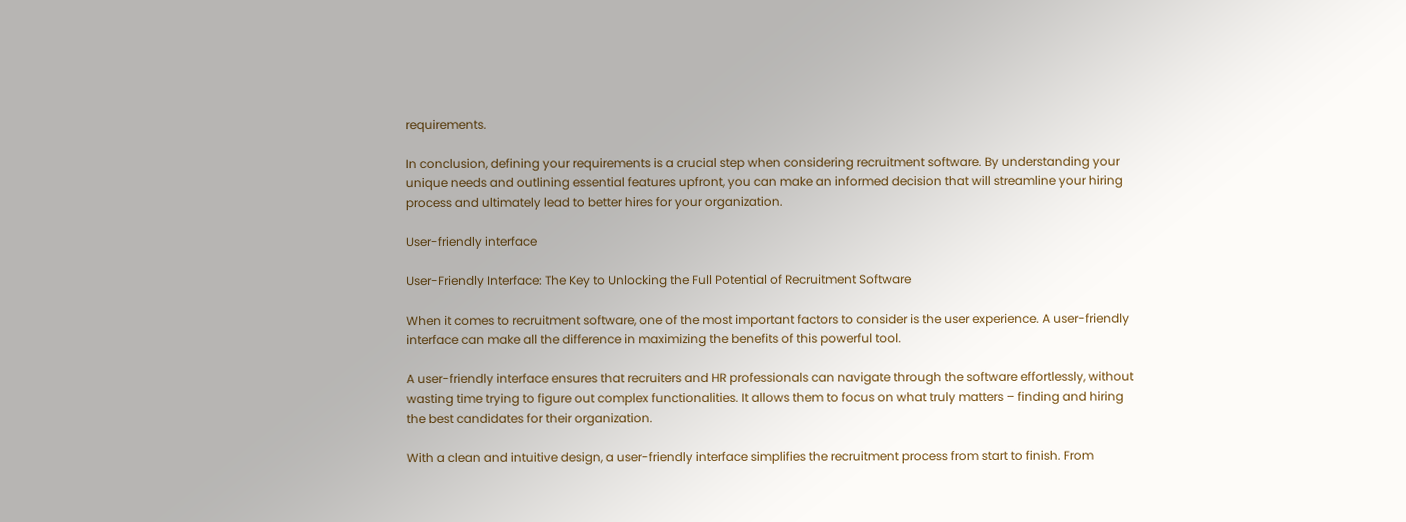requirements.

In conclusion, defining your requirements is a crucial step when considering recruitment software. By understanding your unique needs and outlining essential features upfront, you can make an informed decision that will streamline your hiring process and ultimately lead to better hires for your organization.

User-friendly interface

User-Friendly Interface: The Key to Unlocking the Full Potential of Recruitment Software

When it comes to recruitment software, one of the most important factors to consider is the user experience. A user-friendly interface can make all the difference in maximizing the benefits of this powerful tool.

A user-friendly interface ensures that recruiters and HR professionals can navigate through the software effortlessly, without wasting time trying to figure out complex functionalities. It allows them to focus on what truly matters – finding and hiring the best candidates for their organization.

With a clean and intuitive design, a user-friendly interface simplifies the recruitment process from start to finish. From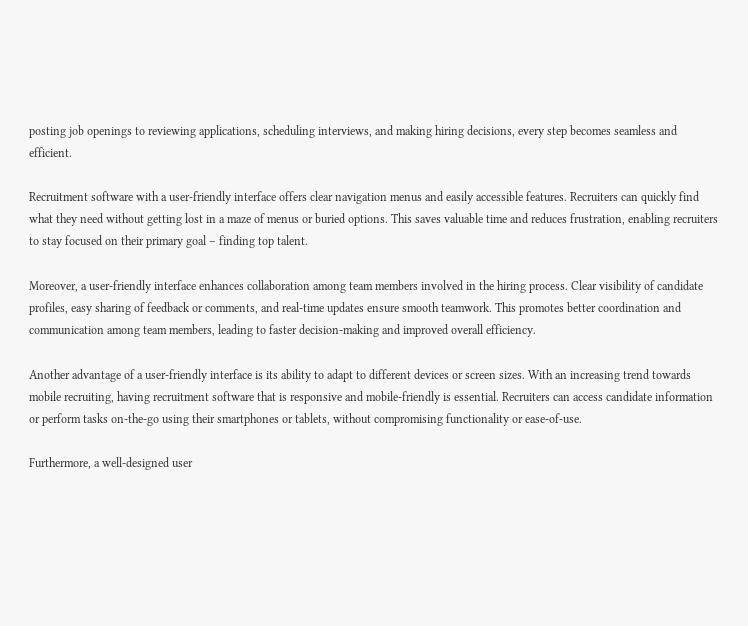posting job openings to reviewing applications, scheduling interviews, and making hiring decisions, every step becomes seamless and efficient.

Recruitment software with a user-friendly interface offers clear navigation menus and easily accessible features. Recruiters can quickly find what they need without getting lost in a maze of menus or buried options. This saves valuable time and reduces frustration, enabling recruiters to stay focused on their primary goal – finding top talent.

Moreover, a user-friendly interface enhances collaboration among team members involved in the hiring process. Clear visibility of candidate profiles, easy sharing of feedback or comments, and real-time updates ensure smooth teamwork. This promotes better coordination and communication among team members, leading to faster decision-making and improved overall efficiency.

Another advantage of a user-friendly interface is its ability to adapt to different devices or screen sizes. With an increasing trend towards mobile recruiting, having recruitment software that is responsive and mobile-friendly is essential. Recruiters can access candidate information or perform tasks on-the-go using their smartphones or tablets, without compromising functionality or ease-of-use.

Furthermore, a well-designed user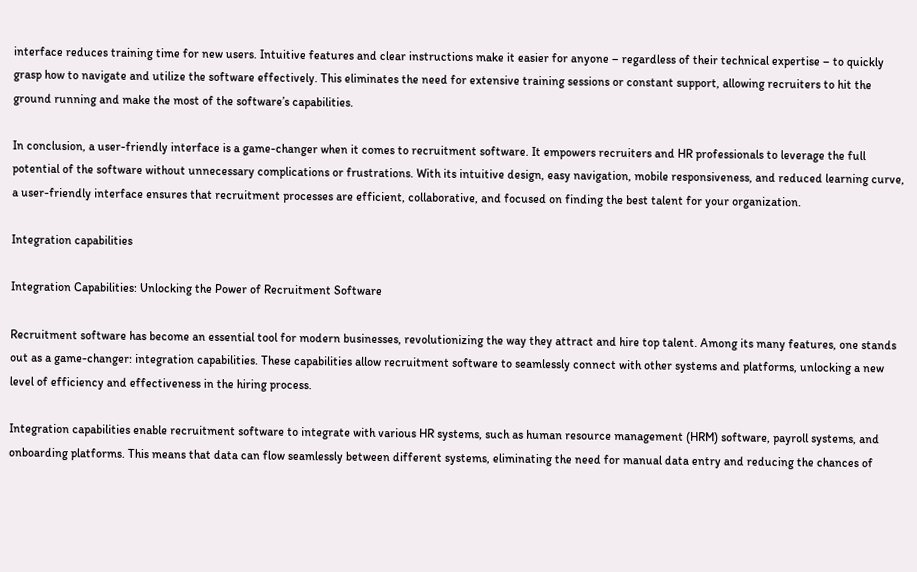interface reduces training time for new users. Intuitive features and clear instructions make it easier for anyone – regardless of their technical expertise – to quickly grasp how to navigate and utilize the software effectively. This eliminates the need for extensive training sessions or constant support, allowing recruiters to hit the ground running and make the most of the software’s capabilities.

In conclusion, a user-friendly interface is a game-changer when it comes to recruitment software. It empowers recruiters and HR professionals to leverage the full potential of the software without unnecessary complications or frustrations. With its intuitive design, easy navigation, mobile responsiveness, and reduced learning curve, a user-friendly interface ensures that recruitment processes are efficient, collaborative, and focused on finding the best talent for your organization.

Integration capabilities

Integration Capabilities: Unlocking the Power of Recruitment Software

Recruitment software has become an essential tool for modern businesses, revolutionizing the way they attract and hire top talent. Among its many features, one stands out as a game-changer: integration capabilities. These capabilities allow recruitment software to seamlessly connect with other systems and platforms, unlocking a new level of efficiency and effectiveness in the hiring process.

Integration capabilities enable recruitment software to integrate with various HR systems, such as human resource management (HRM) software, payroll systems, and onboarding platforms. This means that data can flow seamlessly between different systems, eliminating the need for manual data entry and reducing the chances of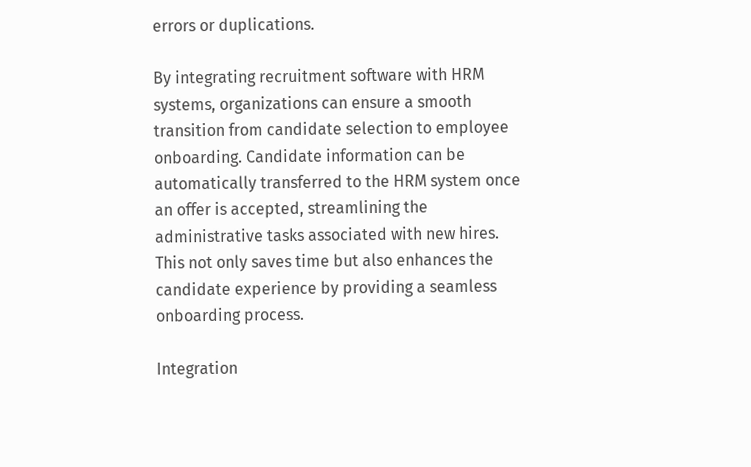errors or duplications.

By integrating recruitment software with HRM systems, organizations can ensure a smooth transition from candidate selection to employee onboarding. Candidate information can be automatically transferred to the HRM system once an offer is accepted, streamlining the administrative tasks associated with new hires. This not only saves time but also enhances the candidate experience by providing a seamless onboarding process.

Integration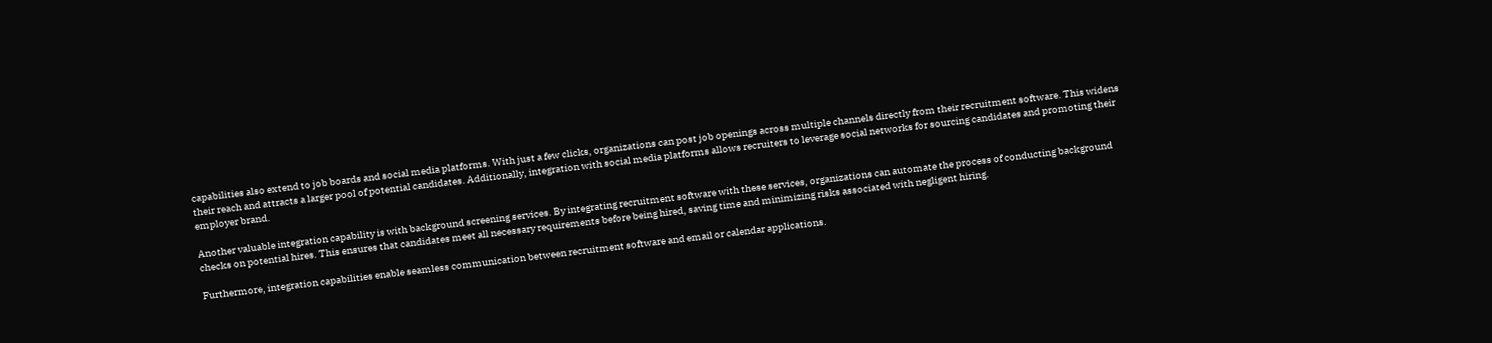capabilities also extend to job boards and social media platforms. With just a few clicks, organizations can post job openings across multiple channels directly from their recruitment software. This widens their reach and attracts a larger pool of potential candidates. Additionally, integration with social media platforms allows recruiters to leverage social networks for sourcing candidates and promoting their employer brand.

Another valuable integration capability is with background screening services. By integrating recruitment software with these services, organizations can automate the process of conducting background checks on potential hires. This ensures that candidates meet all necessary requirements before being hired, saving time and minimizing risks associated with negligent hiring.

Furthermore, integration capabilities enable seamless communication between recruitment software and email or calendar applications.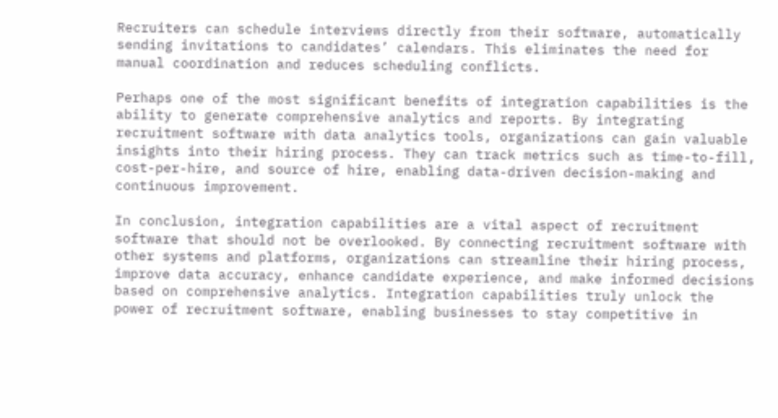Recruiters can schedule interviews directly from their software, automatically sending invitations to candidates’ calendars. This eliminates the need for manual coordination and reduces scheduling conflicts.

Perhaps one of the most significant benefits of integration capabilities is the ability to generate comprehensive analytics and reports. By integrating recruitment software with data analytics tools, organizations can gain valuable insights into their hiring process. They can track metrics such as time-to-fill, cost-per-hire, and source of hire, enabling data-driven decision-making and continuous improvement.

In conclusion, integration capabilities are a vital aspect of recruitment software that should not be overlooked. By connecting recruitment software with other systems and platforms, organizations can streamline their hiring process, improve data accuracy, enhance candidate experience, and make informed decisions based on comprehensive analytics. Integration capabilities truly unlock the power of recruitment software, enabling businesses to stay competitive in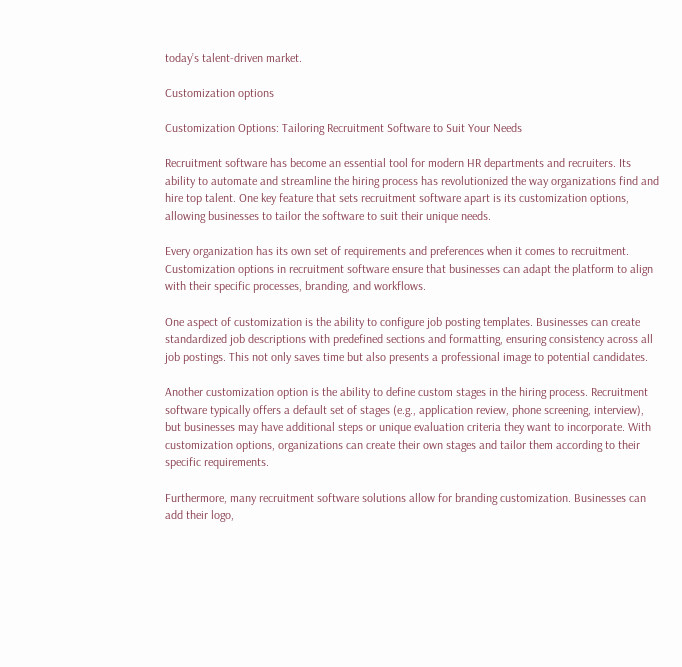today’s talent-driven market.

Customization options

Customization Options: Tailoring Recruitment Software to Suit Your Needs

Recruitment software has become an essential tool for modern HR departments and recruiters. Its ability to automate and streamline the hiring process has revolutionized the way organizations find and hire top talent. One key feature that sets recruitment software apart is its customization options, allowing businesses to tailor the software to suit their unique needs.

Every organization has its own set of requirements and preferences when it comes to recruitment. Customization options in recruitment software ensure that businesses can adapt the platform to align with their specific processes, branding, and workflows.

One aspect of customization is the ability to configure job posting templates. Businesses can create standardized job descriptions with predefined sections and formatting, ensuring consistency across all job postings. This not only saves time but also presents a professional image to potential candidates.

Another customization option is the ability to define custom stages in the hiring process. Recruitment software typically offers a default set of stages (e.g., application review, phone screening, interview), but businesses may have additional steps or unique evaluation criteria they want to incorporate. With customization options, organizations can create their own stages and tailor them according to their specific requirements.

Furthermore, many recruitment software solutions allow for branding customization. Businesses can add their logo,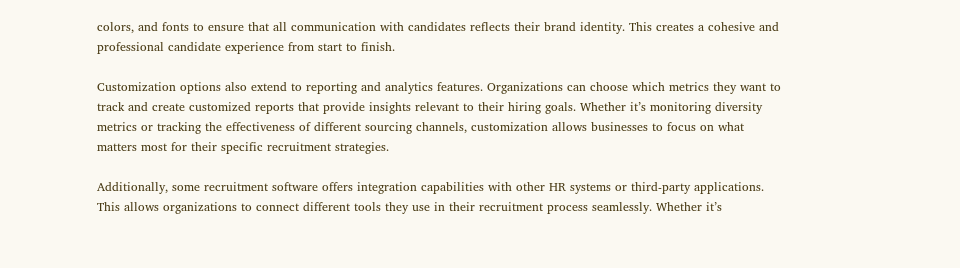colors, and fonts to ensure that all communication with candidates reflects their brand identity. This creates a cohesive and professional candidate experience from start to finish.

Customization options also extend to reporting and analytics features. Organizations can choose which metrics they want to track and create customized reports that provide insights relevant to their hiring goals. Whether it’s monitoring diversity metrics or tracking the effectiveness of different sourcing channels, customization allows businesses to focus on what matters most for their specific recruitment strategies.

Additionally, some recruitment software offers integration capabilities with other HR systems or third-party applications. This allows organizations to connect different tools they use in their recruitment process seamlessly. Whether it’s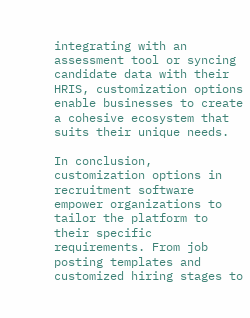integrating with an assessment tool or syncing candidate data with their HRIS, customization options enable businesses to create a cohesive ecosystem that suits their unique needs.

In conclusion, customization options in recruitment software empower organizations to tailor the platform to their specific requirements. From job posting templates and customized hiring stages to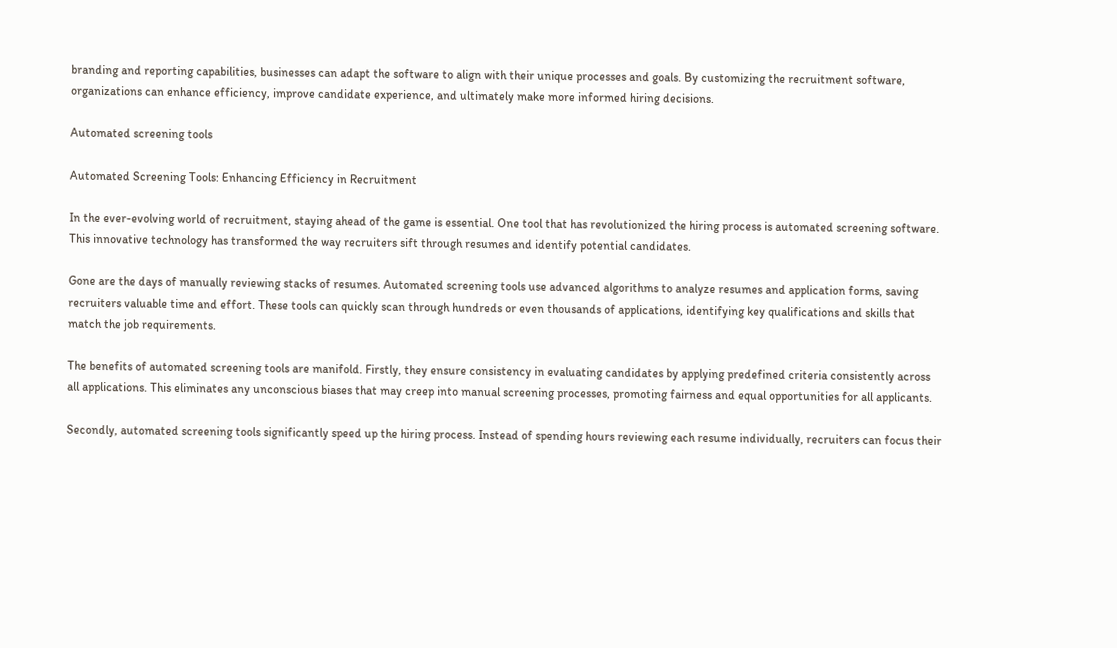branding and reporting capabilities, businesses can adapt the software to align with their unique processes and goals. By customizing the recruitment software, organizations can enhance efficiency, improve candidate experience, and ultimately make more informed hiring decisions.

Automated screening tools

Automated Screening Tools: Enhancing Efficiency in Recruitment

In the ever-evolving world of recruitment, staying ahead of the game is essential. One tool that has revolutionized the hiring process is automated screening software. This innovative technology has transformed the way recruiters sift through resumes and identify potential candidates.

Gone are the days of manually reviewing stacks of resumes. Automated screening tools use advanced algorithms to analyze resumes and application forms, saving recruiters valuable time and effort. These tools can quickly scan through hundreds or even thousands of applications, identifying key qualifications and skills that match the job requirements.

The benefits of automated screening tools are manifold. Firstly, they ensure consistency in evaluating candidates by applying predefined criteria consistently across all applications. This eliminates any unconscious biases that may creep into manual screening processes, promoting fairness and equal opportunities for all applicants.

Secondly, automated screening tools significantly speed up the hiring process. Instead of spending hours reviewing each resume individually, recruiters can focus their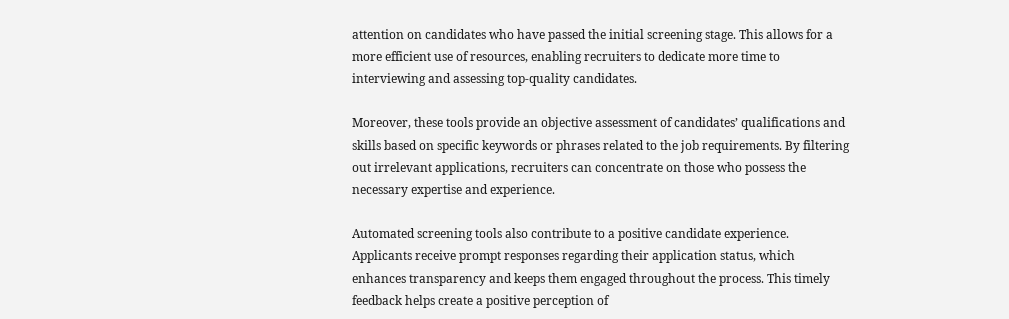attention on candidates who have passed the initial screening stage. This allows for a more efficient use of resources, enabling recruiters to dedicate more time to interviewing and assessing top-quality candidates.

Moreover, these tools provide an objective assessment of candidates’ qualifications and skills based on specific keywords or phrases related to the job requirements. By filtering out irrelevant applications, recruiters can concentrate on those who possess the necessary expertise and experience.

Automated screening tools also contribute to a positive candidate experience. Applicants receive prompt responses regarding their application status, which enhances transparency and keeps them engaged throughout the process. This timely feedback helps create a positive perception of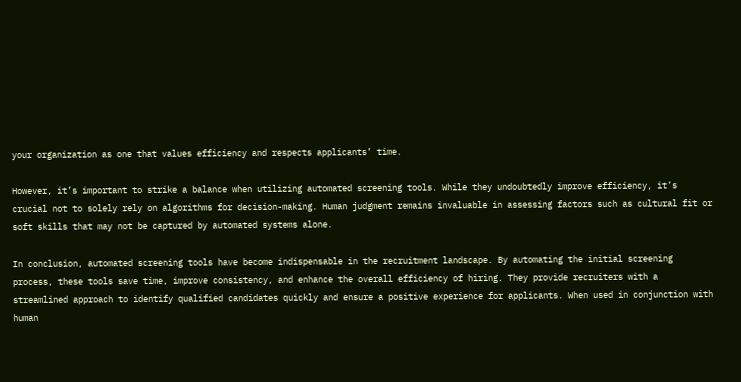your organization as one that values efficiency and respects applicants’ time.

However, it’s important to strike a balance when utilizing automated screening tools. While they undoubtedly improve efficiency, it’s crucial not to solely rely on algorithms for decision-making. Human judgment remains invaluable in assessing factors such as cultural fit or soft skills that may not be captured by automated systems alone.

In conclusion, automated screening tools have become indispensable in the recruitment landscape. By automating the initial screening process, these tools save time, improve consistency, and enhance the overall efficiency of hiring. They provide recruiters with a streamlined approach to identify qualified candidates quickly and ensure a positive experience for applicants. When used in conjunction with human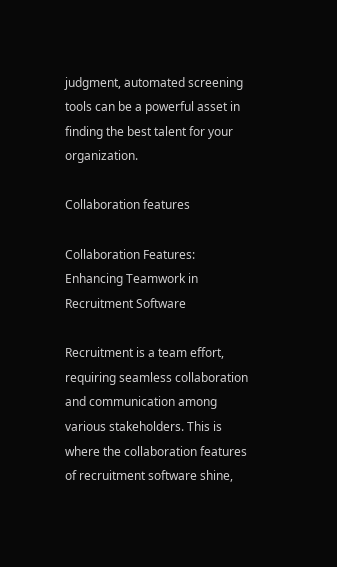judgment, automated screening tools can be a powerful asset in finding the best talent for your organization.

Collaboration features

Collaboration Features: Enhancing Teamwork in Recruitment Software

Recruitment is a team effort, requiring seamless collaboration and communication among various stakeholders. This is where the collaboration features of recruitment software shine,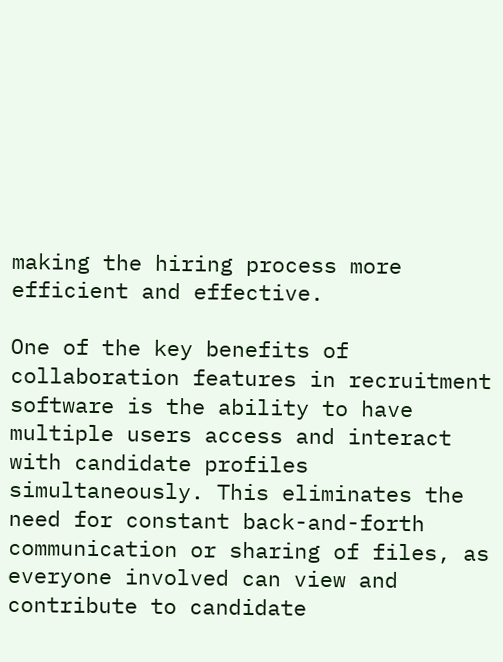making the hiring process more efficient and effective.

One of the key benefits of collaboration features in recruitment software is the ability to have multiple users access and interact with candidate profiles simultaneously. This eliminates the need for constant back-and-forth communication or sharing of files, as everyone involved can view and contribute to candidate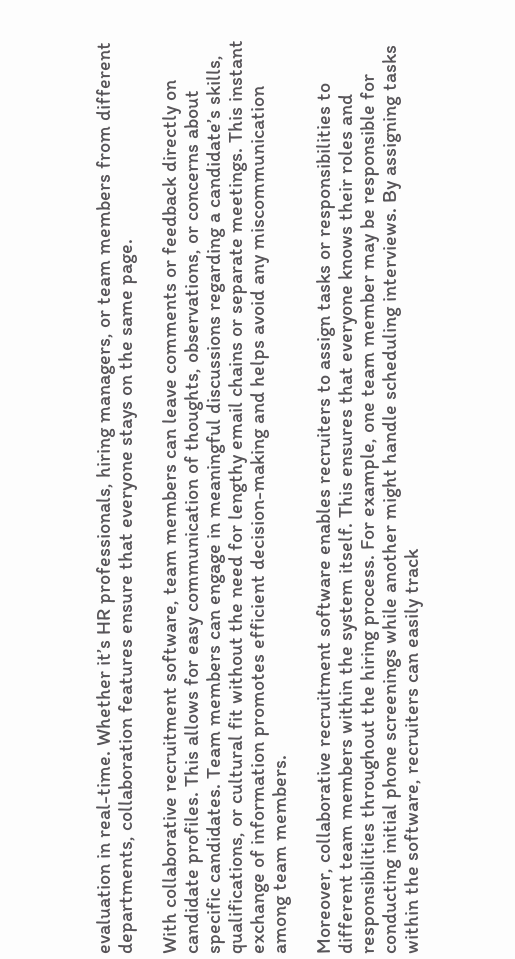evaluation in real-time. Whether it’s HR professionals, hiring managers, or team members from different departments, collaboration features ensure that everyone stays on the same page.

With collaborative recruitment software, team members can leave comments or feedback directly on candidate profiles. This allows for easy communication of thoughts, observations, or concerns about specific candidates. Team members can engage in meaningful discussions regarding a candidate’s skills, qualifications, or cultural fit without the need for lengthy email chains or separate meetings. This instant exchange of information promotes efficient decision-making and helps avoid any miscommunication among team members.

Moreover, collaborative recruitment software enables recruiters to assign tasks or responsibilities to different team members within the system itself. This ensures that everyone knows their roles and responsibilities throughout the hiring process. For example, one team member may be responsible for conducting initial phone screenings while another might handle scheduling interviews. By assigning tasks within the software, recruiters can easily track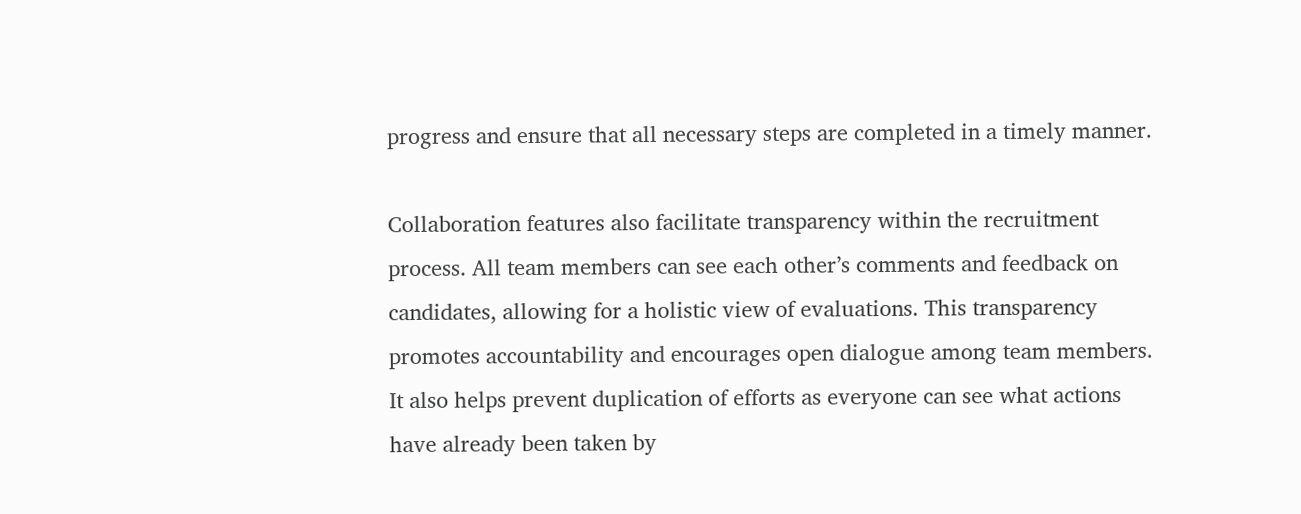progress and ensure that all necessary steps are completed in a timely manner.

Collaboration features also facilitate transparency within the recruitment process. All team members can see each other’s comments and feedback on candidates, allowing for a holistic view of evaluations. This transparency promotes accountability and encourages open dialogue among team members. It also helps prevent duplication of efforts as everyone can see what actions have already been taken by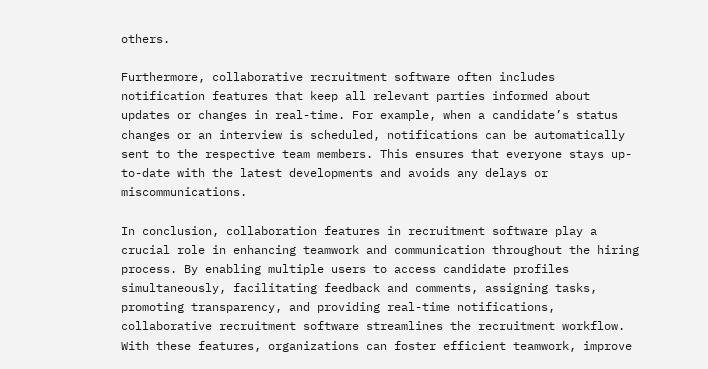others.

Furthermore, collaborative recruitment software often includes notification features that keep all relevant parties informed about updates or changes in real-time. For example, when a candidate’s status changes or an interview is scheduled, notifications can be automatically sent to the respective team members. This ensures that everyone stays up-to-date with the latest developments and avoids any delays or miscommunications.

In conclusion, collaboration features in recruitment software play a crucial role in enhancing teamwork and communication throughout the hiring process. By enabling multiple users to access candidate profiles simultaneously, facilitating feedback and comments, assigning tasks, promoting transparency, and providing real-time notifications, collaborative recruitment software streamlines the recruitment workflow. With these features, organizations can foster efficient teamwork, improve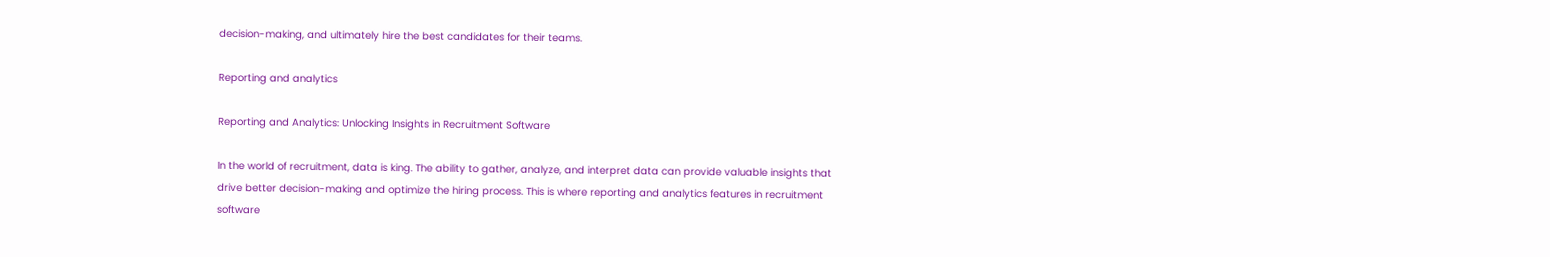decision-making, and ultimately hire the best candidates for their teams.

Reporting and analytics

Reporting and Analytics: Unlocking Insights in Recruitment Software

In the world of recruitment, data is king. The ability to gather, analyze, and interpret data can provide valuable insights that drive better decision-making and optimize the hiring process. This is where reporting and analytics features in recruitment software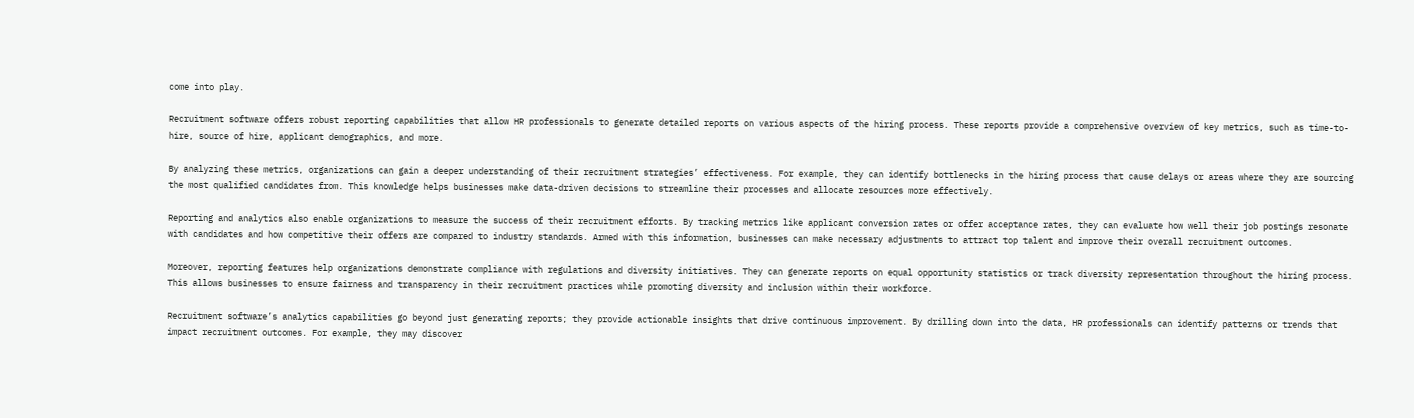come into play.

Recruitment software offers robust reporting capabilities that allow HR professionals to generate detailed reports on various aspects of the hiring process. These reports provide a comprehensive overview of key metrics, such as time-to-hire, source of hire, applicant demographics, and more.

By analyzing these metrics, organizations can gain a deeper understanding of their recruitment strategies’ effectiveness. For example, they can identify bottlenecks in the hiring process that cause delays or areas where they are sourcing the most qualified candidates from. This knowledge helps businesses make data-driven decisions to streamline their processes and allocate resources more effectively.

Reporting and analytics also enable organizations to measure the success of their recruitment efforts. By tracking metrics like applicant conversion rates or offer acceptance rates, they can evaluate how well their job postings resonate with candidates and how competitive their offers are compared to industry standards. Armed with this information, businesses can make necessary adjustments to attract top talent and improve their overall recruitment outcomes.

Moreover, reporting features help organizations demonstrate compliance with regulations and diversity initiatives. They can generate reports on equal opportunity statistics or track diversity representation throughout the hiring process. This allows businesses to ensure fairness and transparency in their recruitment practices while promoting diversity and inclusion within their workforce.

Recruitment software’s analytics capabilities go beyond just generating reports; they provide actionable insights that drive continuous improvement. By drilling down into the data, HR professionals can identify patterns or trends that impact recruitment outcomes. For example, they may discover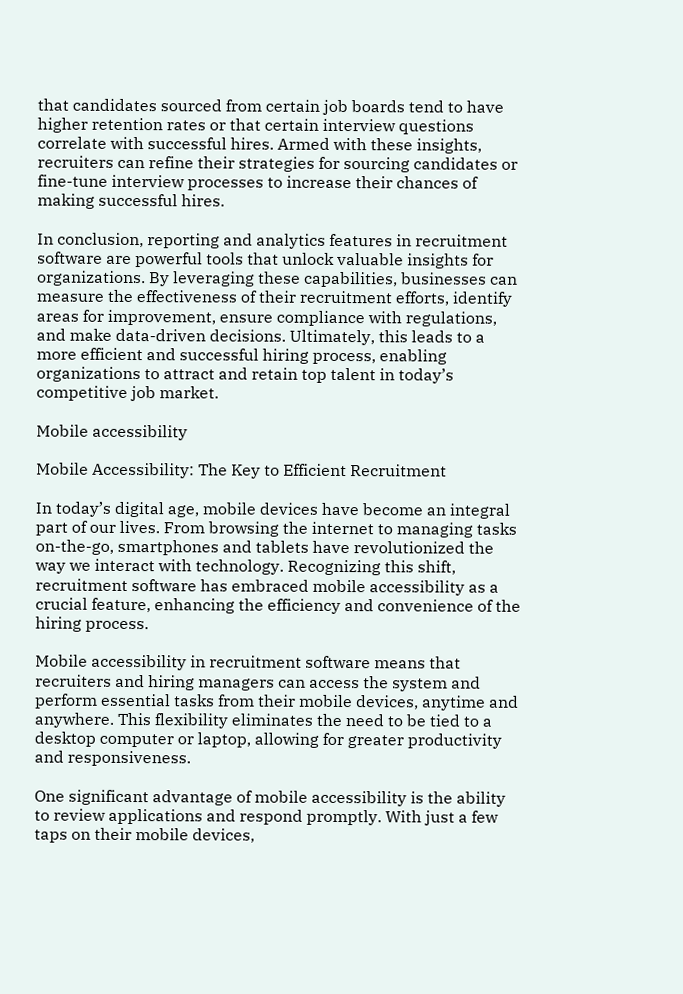that candidates sourced from certain job boards tend to have higher retention rates or that certain interview questions correlate with successful hires. Armed with these insights, recruiters can refine their strategies for sourcing candidates or fine-tune interview processes to increase their chances of making successful hires.

In conclusion, reporting and analytics features in recruitment software are powerful tools that unlock valuable insights for organizations. By leveraging these capabilities, businesses can measure the effectiveness of their recruitment efforts, identify areas for improvement, ensure compliance with regulations, and make data-driven decisions. Ultimately, this leads to a more efficient and successful hiring process, enabling organizations to attract and retain top talent in today’s competitive job market.

Mobile accessibility

Mobile Accessibility: The Key to Efficient Recruitment

In today’s digital age, mobile devices have become an integral part of our lives. From browsing the internet to managing tasks on-the-go, smartphones and tablets have revolutionized the way we interact with technology. Recognizing this shift, recruitment software has embraced mobile accessibility as a crucial feature, enhancing the efficiency and convenience of the hiring process.

Mobile accessibility in recruitment software means that recruiters and hiring managers can access the system and perform essential tasks from their mobile devices, anytime and anywhere. This flexibility eliminates the need to be tied to a desktop computer or laptop, allowing for greater productivity and responsiveness.

One significant advantage of mobile accessibility is the ability to review applications and respond promptly. With just a few taps on their mobile devices,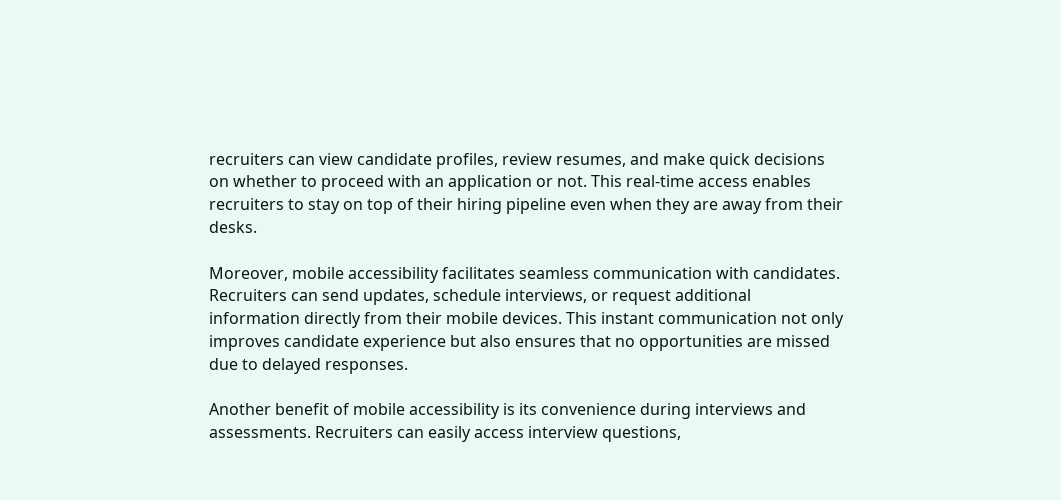recruiters can view candidate profiles, review resumes, and make quick decisions on whether to proceed with an application or not. This real-time access enables recruiters to stay on top of their hiring pipeline even when they are away from their desks.

Moreover, mobile accessibility facilitates seamless communication with candidates. Recruiters can send updates, schedule interviews, or request additional information directly from their mobile devices. This instant communication not only improves candidate experience but also ensures that no opportunities are missed due to delayed responses.

Another benefit of mobile accessibility is its convenience during interviews and assessments. Recruiters can easily access interview questions,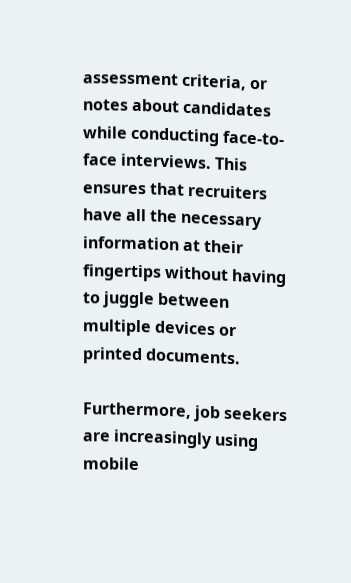assessment criteria, or notes about candidates while conducting face-to-face interviews. This ensures that recruiters have all the necessary information at their fingertips without having to juggle between multiple devices or printed documents.

Furthermore, job seekers are increasingly using mobile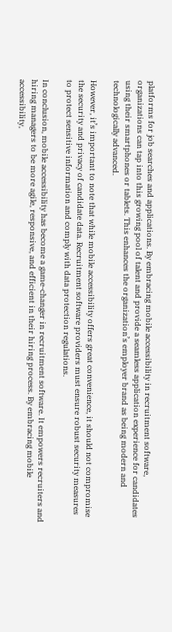platforms for job searches and applications. By embracing mobile accessibility in recruitment software, organizations can tap into this growing pool of talent and provide a seamless application experience for candidates using their smartphones or tablets. This enhances the organization’s employer brand as being modern and technologically advanced.

However, it’s important to note that while mobile accessibility offers great convenience, it should not compromise the security and privacy of candidate data. Recruitment software providers must ensure robust security measures to protect sensitive information and comply with data protection regulations.

In conclusion, mobile accessibility has become a game-changer in recruitment software. It empowers recruiters and hiring managers to be more agile, responsive, and efficient in their hiring process. By embracing mobile accessibility,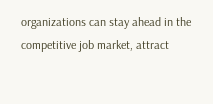organizations can stay ahead in the competitive job market, attract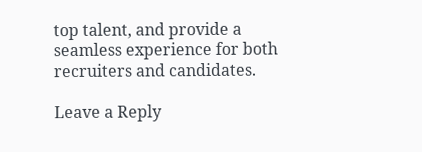top talent, and provide a seamless experience for both recruiters and candidates.

Leave a Reply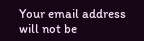Your email address will not be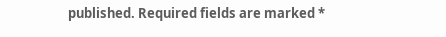published. Required fields are marked *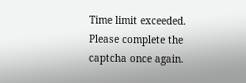Time limit exceeded. Please complete the captcha once again.